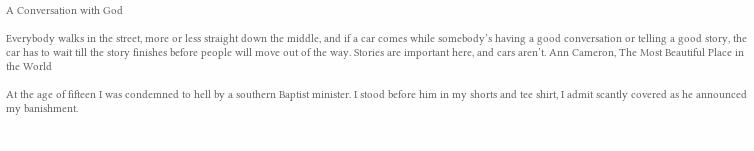A Conversation with God

Everybody walks in the street, more or less straight down the middle, and if a car comes while somebody’s having a good conversation or telling a good story, the car has to wait till the story finishes before people will move out of the way. Stories are important here, and cars aren’t. Ann Cameron, The Most Beautiful Place in the World

At the age of fifteen I was condemned to hell by a southern Baptist minister. I stood before him in my shorts and tee shirt, I admit scantly covered as he announced my banishment.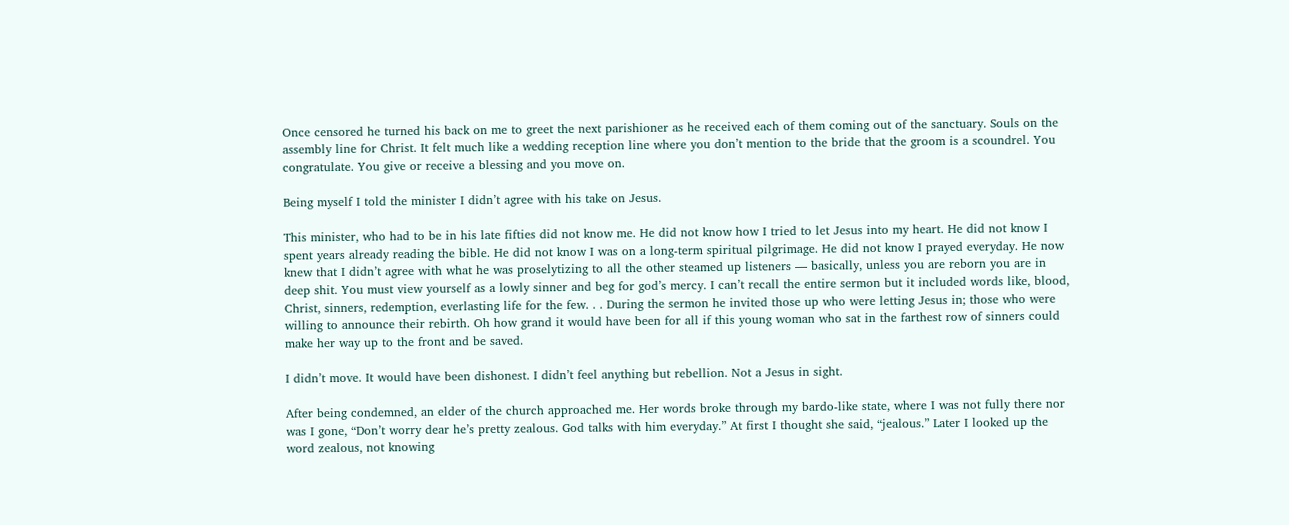Once censored he turned his back on me to greet the next parishioner as he received each of them coming out of the sanctuary. Souls on the assembly line for Christ. It felt much like a wedding reception line where you don’t mention to the bride that the groom is a scoundrel. You congratulate. You give or receive a blessing and you move on.

Being myself I told the minister I didn’t agree with his take on Jesus.

This minister, who had to be in his late fifties did not know me. He did not know how I tried to let Jesus into my heart. He did not know I spent years already reading the bible. He did not know I was on a long-term spiritual pilgrimage. He did not know I prayed everyday. He now knew that I didn’t agree with what he was proselytizing to all the other steamed up listeners — basically, unless you are reborn you are in deep shit. You must view yourself as a lowly sinner and beg for god’s mercy. I can’t recall the entire sermon but it included words like, blood, Christ, sinners, redemption, everlasting life for the few. . . During the sermon he invited those up who were letting Jesus in; those who were willing to announce their rebirth. Oh how grand it would have been for all if this young woman who sat in the farthest row of sinners could make her way up to the front and be saved.

I didn’t move. It would have been dishonest. I didn’t feel anything but rebellion. Not a Jesus in sight.

After being condemned, an elder of the church approached me. Her words broke through my bardo-like state, where I was not fully there nor was I gone, “Don’t worry dear he’s pretty zealous. God talks with him everyday.” At first I thought she said, “jealous.” Later I looked up the word zealous, not knowing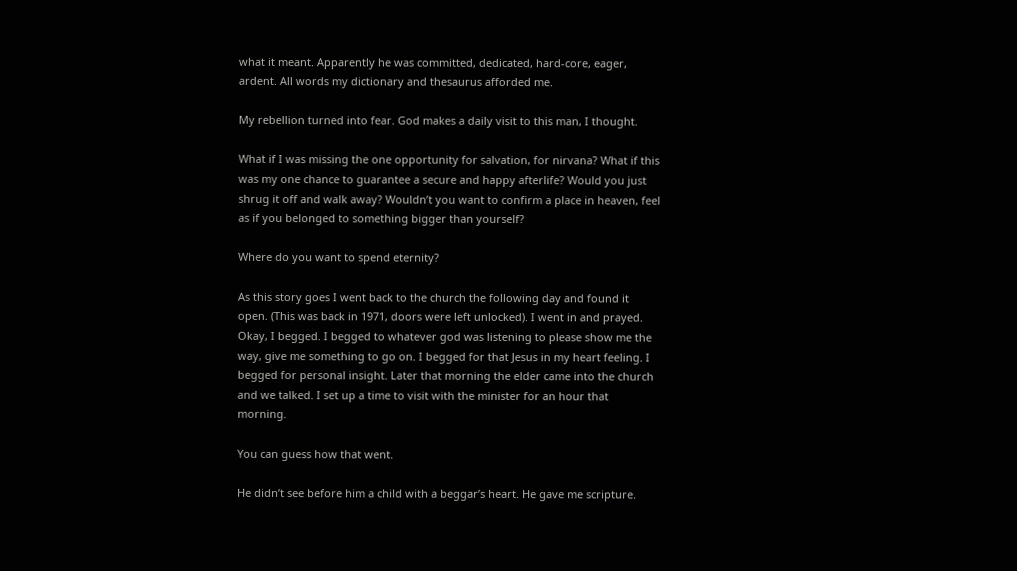what it meant. Apparently he was committed, dedicated, hard-core, eager, ardent. All words my dictionary and thesaurus afforded me.

My rebellion turned into fear. God makes a daily visit to this man, I thought.

What if I was missing the one opportunity for salvation, for nirvana? What if this was my one chance to guarantee a secure and happy afterlife? Would you just shrug it off and walk away? Wouldn’t you want to confirm a place in heaven, feel as if you belonged to something bigger than yourself?

Where do you want to spend eternity?

As this story goes I went back to the church the following day and found it open. (This was back in 1971, doors were left unlocked). I went in and prayed. Okay, I begged. I begged to whatever god was listening to please show me the way, give me something to go on. I begged for that Jesus in my heart feeling. I begged for personal insight. Later that morning the elder came into the church and we talked. I set up a time to visit with the minister for an hour that morning.

You can guess how that went.

He didn’t see before him a child with a beggar’s heart. He gave me scripture.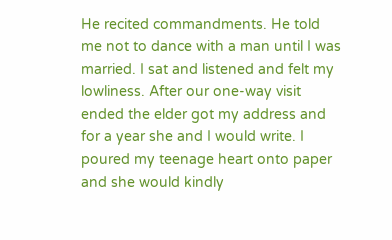He recited commandments. He told me not to dance with a man until I was married. I sat and listened and felt my lowliness. After our one-way visit ended the elder got my address and for a year she and I would write. I poured my teenage heart onto paper and she would kindly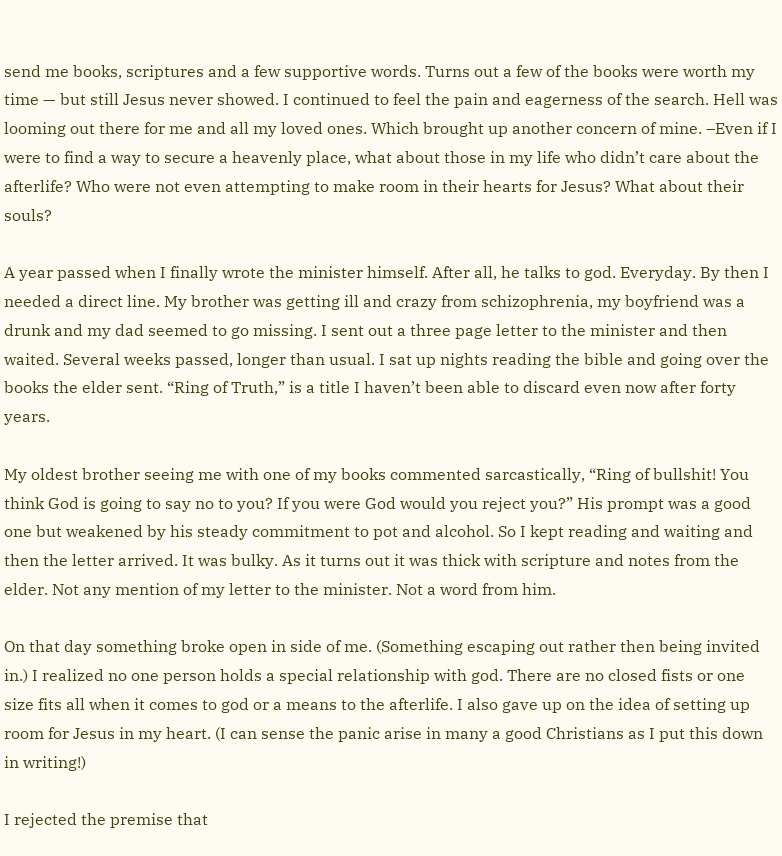send me books, scriptures and a few supportive words. Turns out a few of the books were worth my time — but still Jesus never showed. I continued to feel the pain and eagerness of the search. Hell was looming out there for me and all my loved ones. Which brought up another concern of mine. –Even if I were to find a way to secure a heavenly place, what about those in my life who didn’t care about the afterlife? Who were not even attempting to make room in their hearts for Jesus? What about their souls?

A year passed when I finally wrote the minister himself. After all, he talks to god. Everyday. By then I needed a direct line. My brother was getting ill and crazy from schizophrenia, my boyfriend was a drunk and my dad seemed to go missing. I sent out a three page letter to the minister and then waited. Several weeks passed, longer than usual. I sat up nights reading the bible and going over the books the elder sent. “Ring of Truth,” is a title I haven’t been able to discard even now after forty years.

My oldest brother seeing me with one of my books commented sarcastically, “Ring of bullshit! You think God is going to say no to you? If you were God would you reject you?” His prompt was a good one but weakened by his steady commitment to pot and alcohol. So I kept reading and waiting and then the letter arrived. It was bulky. As it turns out it was thick with scripture and notes from the elder. Not any mention of my letter to the minister. Not a word from him.

On that day something broke open in side of me. (Something escaping out rather then being invited in.) I realized no one person holds a special relationship with god. There are no closed fists or one size fits all when it comes to god or a means to the afterlife. I also gave up on the idea of setting up room for Jesus in my heart. (I can sense the panic arise in many a good Christians as I put this down in writing!)

I rejected the premise that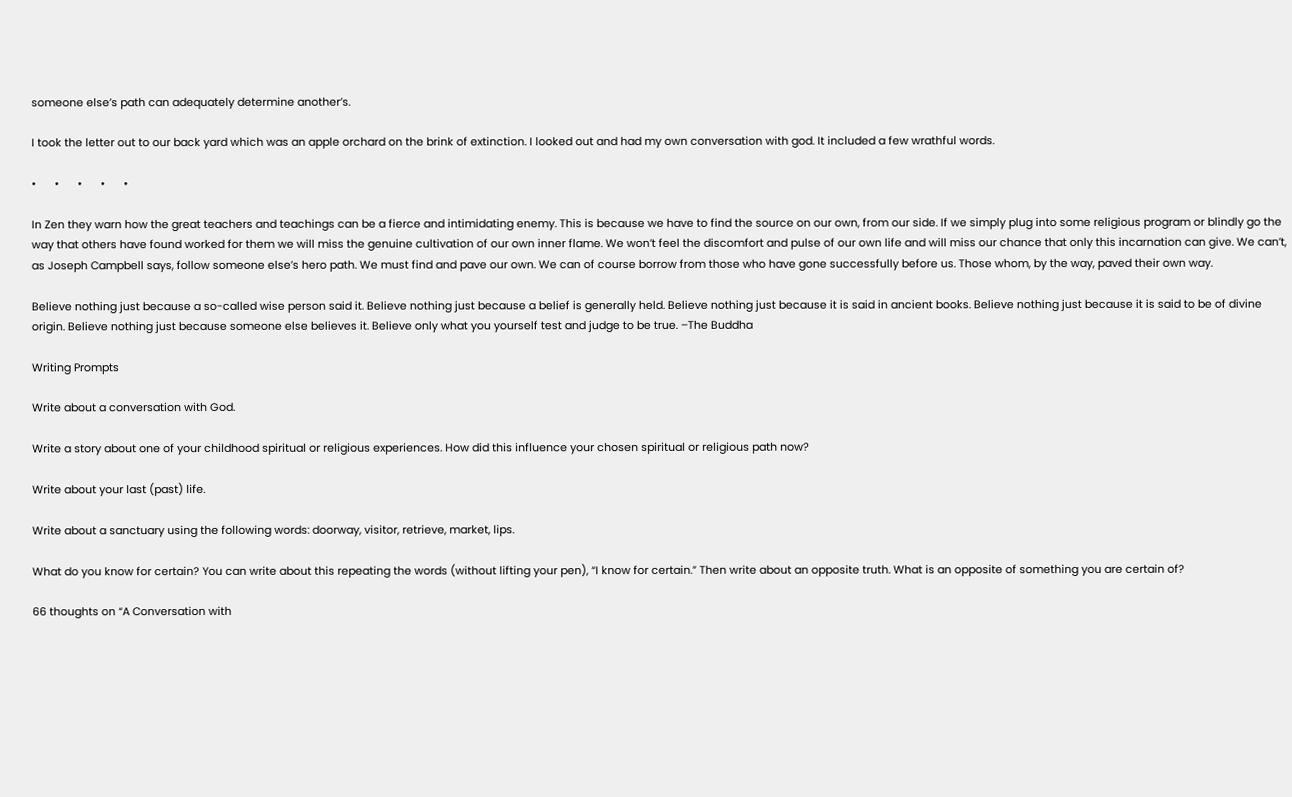someone else’s path can adequately determine another’s.

I took the letter out to our back yard which was an apple orchard on the brink of extinction. I looked out and had my own conversation with god. It included a few wrathful words.

•      •      •      •      •

In Zen they warn how the great teachers and teachings can be a fierce and intimidating enemy. This is because we have to find the source on our own, from our side. If we simply plug into some religious program or blindly go the way that others have found worked for them we will miss the genuine cultivation of our own inner flame. We won’t feel the discomfort and pulse of our own life and will miss our chance that only this incarnation can give. We can’t, as Joseph Campbell says, follow someone else’s hero path. We must find and pave our own. We can of course borrow from those who have gone successfully before us. Those whom, by the way, paved their own way.

Believe nothing just because a so-called wise person said it. Believe nothing just because a belief is generally held. Believe nothing just because it is said in ancient books. Believe nothing just because it is said to be of divine origin. Believe nothing just because someone else believes it. Believe only what you yourself test and judge to be true. –The Buddha

Writing Prompts

Write about a conversation with God.

Write a story about one of your childhood spiritual or religious experiences. How did this influence your chosen spiritual or religious path now?

Write about your last (past) life.

Write about a sanctuary using the following words: doorway, visitor, retrieve, market, lips.

What do you know for certain? You can write about this repeating the words (without lifting your pen), “I know for certain.” Then write about an opposite truth. What is an opposite of something you are certain of?

66 thoughts on “A Conversation with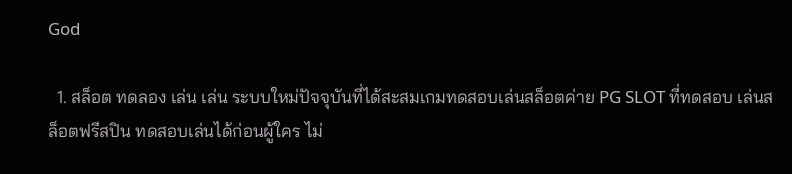God

  1. สล็อต ทดลอง เล่น เล่น ระบบใหม่ปัจจุบันที่ได้สะสมเกมทดสอบเล่นสล็อตค่าย PG SLOT ที่ทดสอบ เล่นสล็อตฟรีสปิน ทดสอบเล่นได้ก่อนผู้ใคร ไม่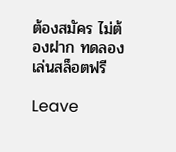ต้องสมัคร ไม่ต้องฝาก ทดลองเล่นสล็อตฟรี

Leave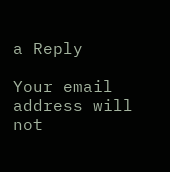a Reply

Your email address will not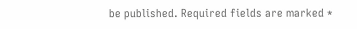be published. Required fields are marked *